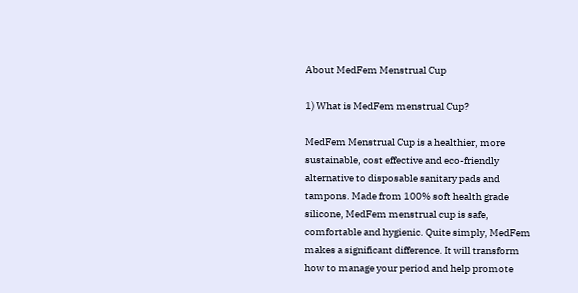About MedFem Menstrual Cup

1) What is MedFem menstrual Cup?

MedFem Menstrual Cup is a healthier, more sustainable, cost effective and eco-friendly alternative to disposable sanitary pads and tampons. Made from 100% soft health grade silicone, MedFem menstrual cup is safe, comfortable and hygienic. Quite simply, MedFem makes a significant difference. It will transform how to manage your period and help promote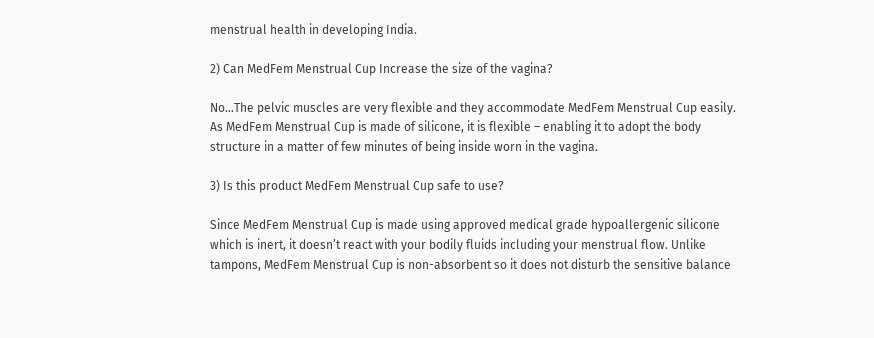menstrual health in developing India.

2) Can MedFem Menstrual Cup Increase the size of the vagina?

No…The pelvic muscles are very flexible and they accommodate MedFem Menstrual Cup easily. As MedFem Menstrual Cup is made of silicone, it is flexible – enabling it to adopt the body structure in a matter of few minutes of being inside worn in the vagina.

3) Is this product MedFem Menstrual Cup safe to use?

Since MedFem Menstrual Cup is made using approved medical grade hypoallergenic silicone which is inert, it doesn’t react with your bodily fluids including your menstrual flow. Unlike tampons, MedFem Menstrual Cup is non-absorbent so it does not disturb the sensitive balance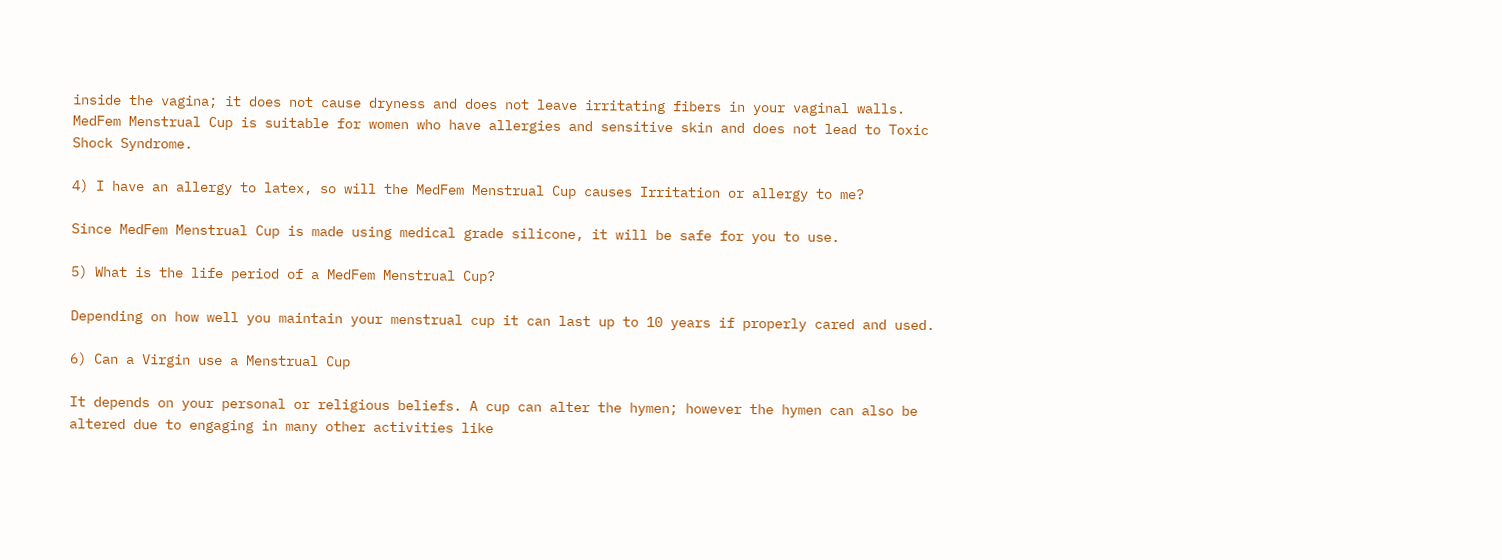inside the vagina; it does not cause dryness and does not leave irritating fibers in your vaginal walls. MedFem Menstrual Cup is suitable for women who have allergies and sensitive skin and does not lead to Toxic Shock Syndrome.

4) I have an allergy to latex, so will the MedFem Menstrual Cup causes Irritation or allergy to me?

Since MedFem Menstrual Cup is made using medical grade silicone, it will be safe for you to use.

5) What is the life period of a MedFem Menstrual Cup?

Depending on how well you maintain your menstrual cup it can last up to 10 years if properly cared and used.

6) Can a Virgin use a Menstrual Cup

It depends on your personal or religious beliefs. A cup can alter the hymen; however the hymen can also be altered due to engaging in many other activities like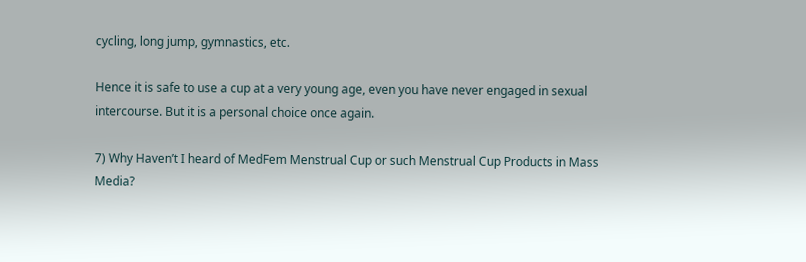cycling, long jump, gymnastics, etc.

Hence it is safe to use a cup at a very young age, even you have never engaged in sexual intercourse. But it is a personal choice once again.

7) Why Haven’t I heard of MedFem Menstrual Cup or such Menstrual Cup Products in Mass Media?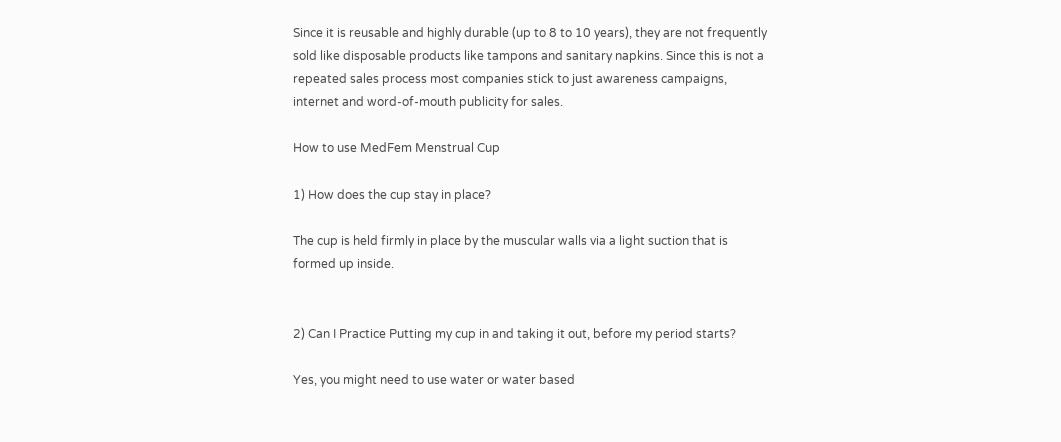Since it is reusable and highly durable (up to 8 to 10 years), they are not frequently sold like disposable products like tampons and sanitary napkins. Since this is not a repeated sales process most companies stick to just awareness campaigns, internet and word-of-mouth publicity for sales.

How to use MedFem Menstrual Cup

1) How does the cup stay in place?

The cup is held firmly in place by the muscular walls via a light suction that is formed up inside.


2) Can I Practice Putting my cup in and taking it out, before my period starts?

Yes, you might need to use water or water based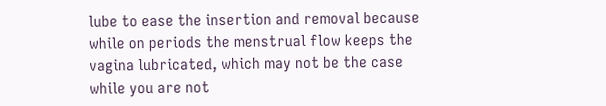lube to ease the insertion and removal because while on periods the menstrual flow keeps the vagina lubricated, which may not be the case while you are not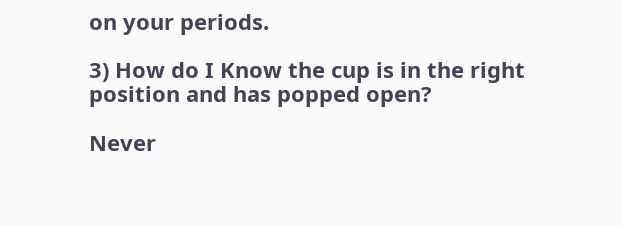on your periods.

3) How do I Know the cup is in the right position and has popped open?

Never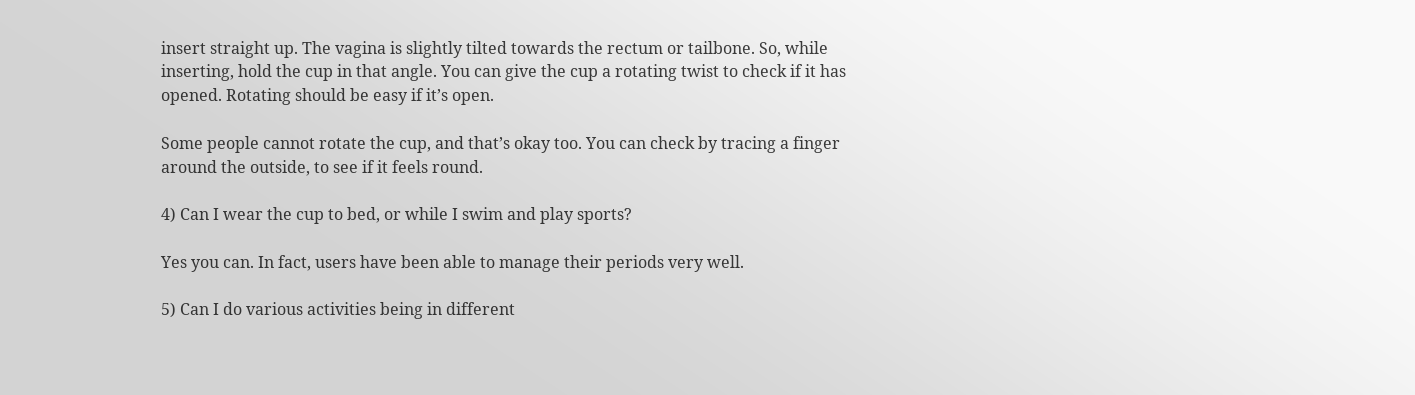insert straight up. The vagina is slightly tilted towards the rectum or tailbone. So, while inserting, hold the cup in that angle. You can give the cup a rotating twist to check if it has opened. Rotating should be easy if it’s open.

Some people cannot rotate the cup, and that’s okay too. You can check by tracing a finger around the outside, to see if it feels round.

4) Can I wear the cup to bed, or while I swim and play sports?

Yes you can. In fact, users have been able to manage their periods very well.

5) Can I do various activities being in different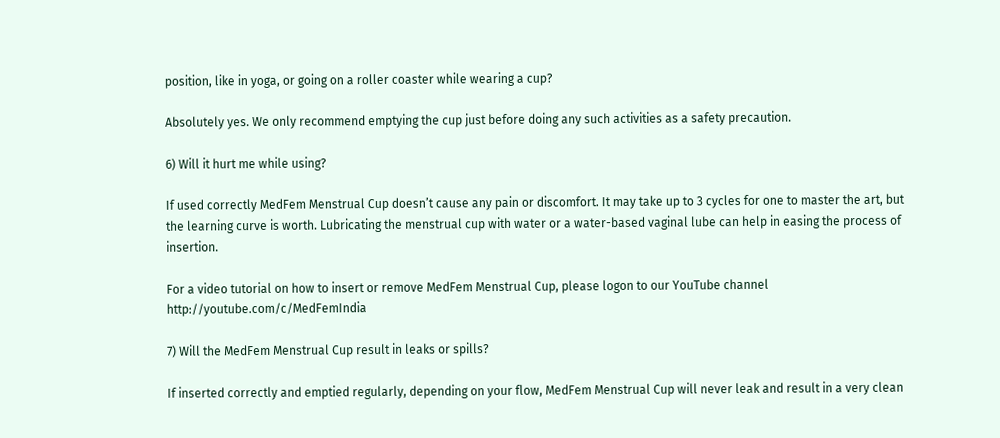position, like in yoga, or going on a roller coaster while wearing a cup?

Absolutely yes. We only recommend emptying the cup just before doing any such activities as a safety precaution.

6) Will it hurt me while using?

If used correctly MedFem Menstrual Cup doesn’t cause any pain or discomfort. It may take up to 3 cycles for one to master the art, but the learning curve is worth. Lubricating the menstrual cup with water or a water-based vaginal lube can help in easing the process of insertion.

For a video tutorial on how to insert or remove MedFem Menstrual Cup, please logon to our YouTube channel http://youtube.com/c/MedFemIndia

7) Will the MedFem Menstrual Cup result in leaks or spills?

If inserted correctly and emptied regularly, depending on your flow, MedFem Menstrual Cup will never leak and result in a very clean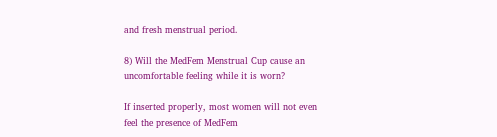and fresh menstrual period.

8) Will the MedFem Menstrual Cup cause an uncomfortable feeling while it is worn?

If inserted properly, most women will not even feel the presence of MedFem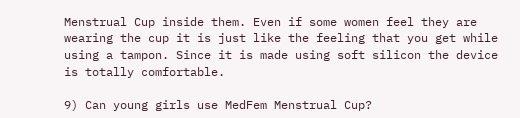Menstrual Cup inside them. Even if some women feel they are wearing the cup it is just like the feeling that you get while using a tampon. Since it is made using soft silicon the device is totally comfortable.

9) Can young girls use MedFem Menstrual Cup?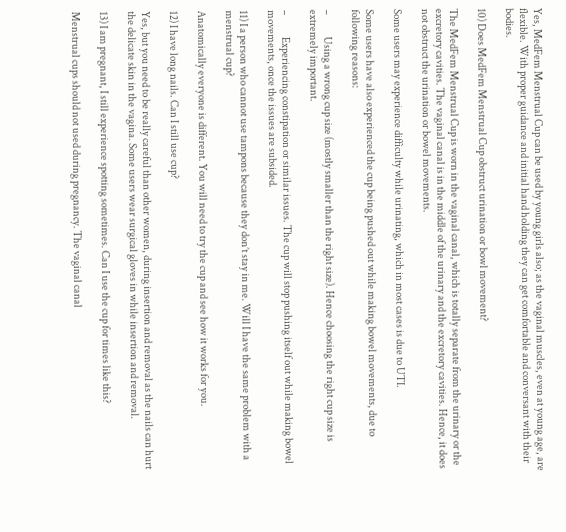Yes, MedFem Menstrual Cup can be used by young girls also; as the vaginal muscles, even at young age, are flexible. With proper guidance and initial hand holding they can get comfortable and conversant with their bodies.

10) Does MedFem Menstrual Cup obstruct urination or bowl movement?

The MedFem Menstrual Cup is worn in the vaginal canal, which is totally separate from the urinary or the excretory cavities. The vaginal canal is in the middle of the urinary and the excretory cavities. Hence, it does not obstruct the urination or bowel movements.

Some users may experience difficulty while urinating, which in most cases is due to UTI.

Some users have also experienced the cup being pushed out while making bowel movements, due to following reasons:

–           Using a wrong cup size (mostly smaller than the right size). Hence choosing the right cup size is extremely important.

–           Experiencing constipation or similar issues. The cup will stop pushing itself out while making bowel movements, once the issues are subsided.

11) I a person who cannot use tampons because they don’t stay in me. Will I have the same problem with a menstrual cup?

Anatomically everyone is different. You will need to try the cup and see how it works for you.

12) I have long nails. Can I still use cup?

Yes, but you need to be really careful than other women, during insertion and removal as the nails can hurt the delicate skin in the vagina. Some users wear surgical gloves in while insertion and removal.

13) I am pregnant, I still experience spotting sometimes. Can I use the cup for times like this?

Menstrual cups should not used during pregnancy. The vaginal canal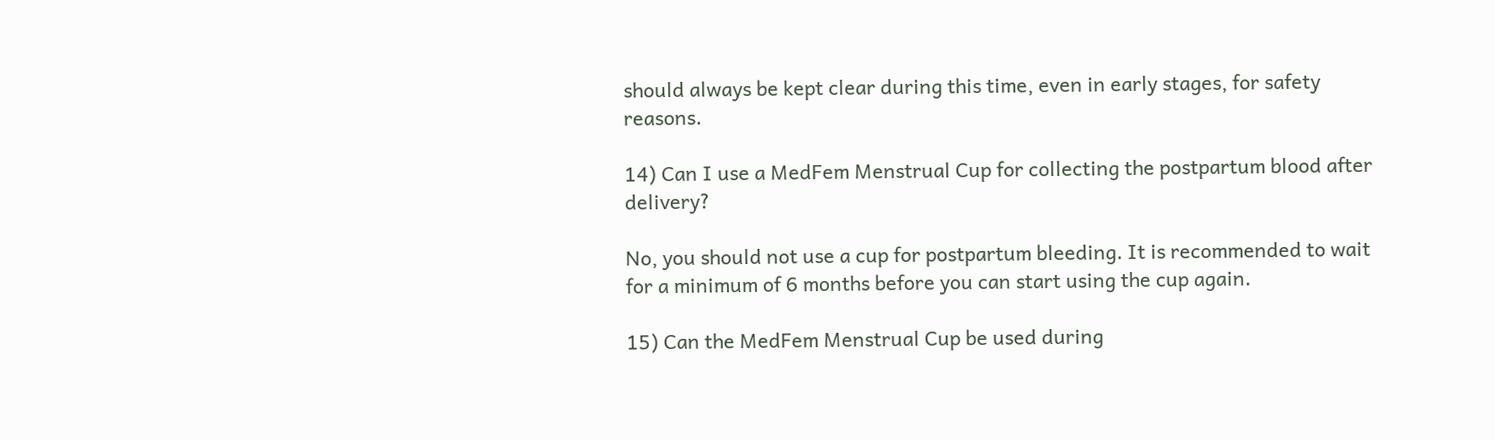should always be kept clear during this time, even in early stages, for safety reasons.

14) Can I use a MedFem Menstrual Cup for collecting the postpartum blood after delivery?

No, you should not use a cup for postpartum bleeding. It is recommended to wait for a minimum of 6 months before you can start using the cup again.

15) Can the MedFem Menstrual Cup be used during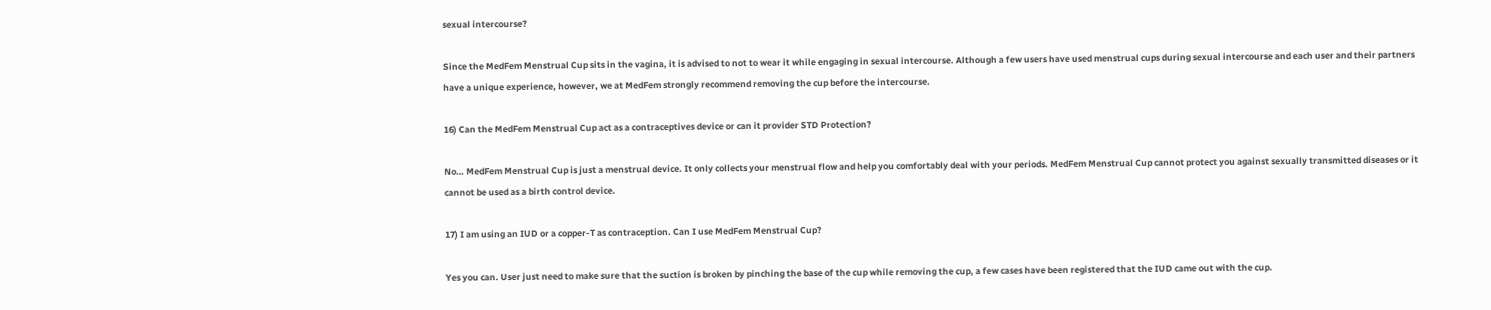sexual intercourse?

Since the MedFem Menstrual Cup sits in the vagina, it is advised to not to wear it while engaging in sexual intercourse. Although a few users have used menstrual cups during sexual intercourse and each user and their partners have a unique experience, however, we at MedFem strongly recommend removing the cup before the intercourse.

16) Can the MedFem Menstrual Cup act as a contraceptives device or can it provider STD Protection?

No… MedFem Menstrual Cup is just a menstrual device. It only collects your menstrual flow and help you comfortably deal with your periods. MedFem Menstrual Cup cannot protect you against sexually transmitted diseases or it cannot be used as a birth control device.

17) I am using an IUD or a copper-T as contraception. Can I use MedFem Menstrual Cup?

Yes you can. User just need to make sure that the suction is broken by pinching the base of the cup while removing the cup, a few cases have been registered that the IUD came out with the cup.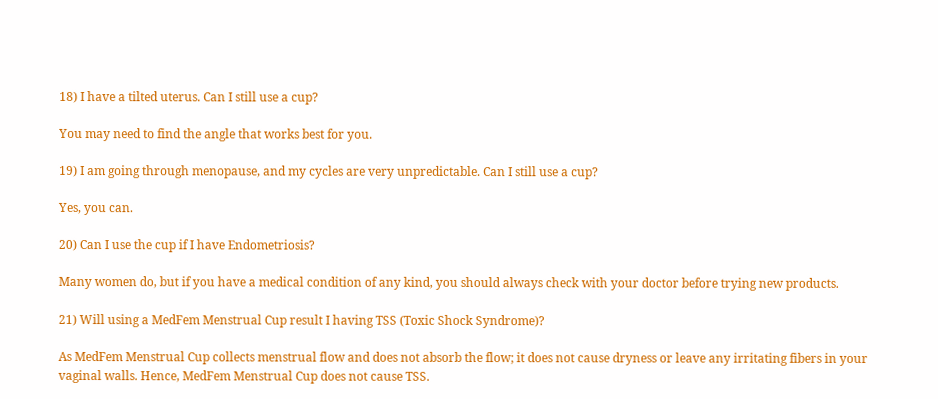18) I have a tilted uterus. Can I still use a cup?

You may need to find the angle that works best for you.

19) I am going through menopause, and my cycles are very unpredictable. Can I still use a cup?

Yes, you can.

20) Can I use the cup if I have Endometriosis?

Many women do, but if you have a medical condition of any kind, you should always check with your doctor before trying new products.

21) Will using a MedFem Menstrual Cup result I having TSS (Toxic Shock Syndrome)?

As MedFem Menstrual Cup collects menstrual flow and does not absorb the flow; it does not cause dryness or leave any irritating fibers in your vaginal walls. Hence, MedFem Menstrual Cup does not cause TSS.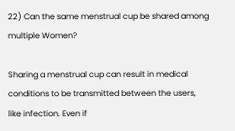22) Can the same menstrual cup be shared among multiple Women?

Sharing a menstrual cup can result in medical conditions to be transmitted between the users, like infection. Even if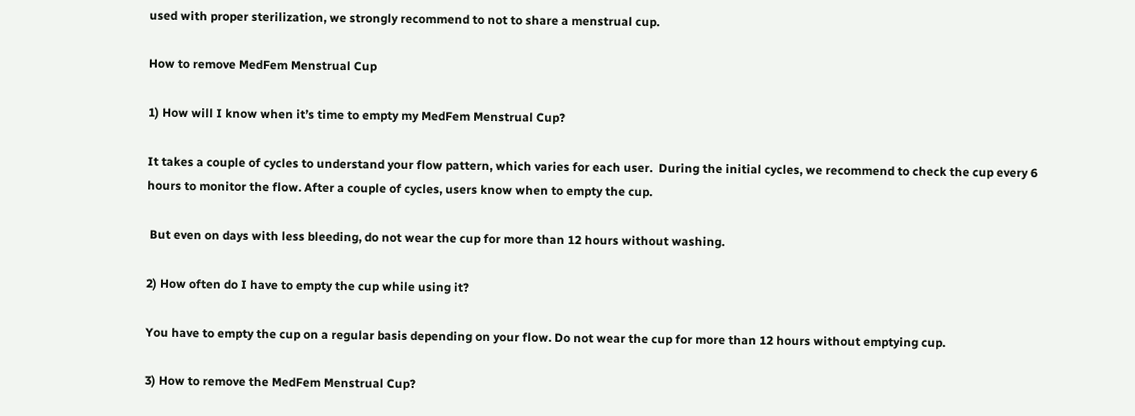used with proper sterilization, we strongly recommend to not to share a menstrual cup.

How to remove MedFem Menstrual Cup

1) How will I know when it’s time to empty my MedFem Menstrual Cup?

It takes a couple of cycles to understand your flow pattern, which varies for each user.  During the initial cycles, we recommend to check the cup every 6 hours to monitor the flow. After a couple of cycles, users know when to empty the cup.

 But even on days with less bleeding, do not wear the cup for more than 12 hours without washing.

2) How often do I have to empty the cup while using it?

You have to empty the cup on a regular basis depending on your flow. Do not wear the cup for more than 12 hours without emptying cup.

3) How to remove the MedFem Menstrual Cup?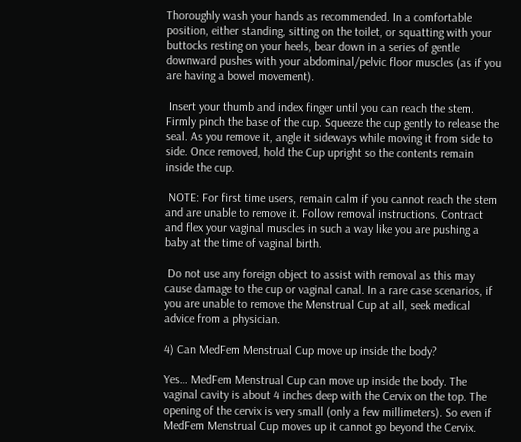Thoroughly wash your hands as recommended. In a comfortable position, either standing, sitting on the toilet, or squatting with your buttocks resting on your heels, bear down in a series of gentle downward pushes with your abdominal/pelvic floor muscles (as if you are having a bowel movement).

 Insert your thumb and index finger until you can reach the stem. Firmly pinch the base of the cup. Squeeze the cup gently to release the seal. As you remove it, angle it sideways while moving it from side to side. Once removed, hold the Cup upright so the contents remain inside the cup.

 NOTE: For first time users, remain calm if you cannot reach the stem and are unable to remove it. Follow removal instructions. Contract and flex your vaginal muscles in such a way like you are pushing a baby at the time of vaginal birth.

 Do not use any foreign object to assist with removal as this may cause damage to the cup or vaginal canal. In a rare case scenarios, if you are unable to remove the Menstrual Cup at all, seek medical advice from a physician.

4) Can MedFem Menstrual Cup move up inside the body?

Yes… MedFem Menstrual Cup can move up inside the body. The vaginal cavity is about 4 inches deep with the Cervix on the top. The opening of the cervix is very small (only a few millimeters). So even if MedFem Menstrual Cup moves up it cannot go beyond the Cervix.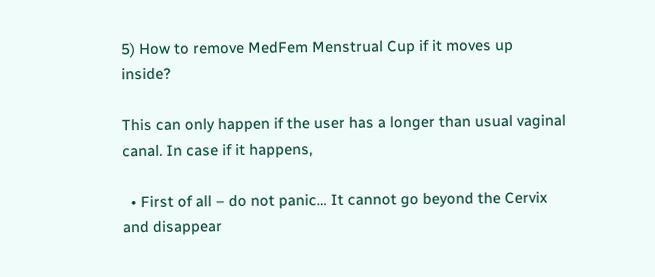5) How to remove MedFem Menstrual Cup if it moves up inside?

This can only happen if the user has a longer than usual vaginal canal. In case if it happens,

  • First of all – do not panic… It cannot go beyond the Cervix and disappear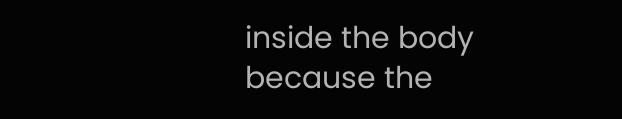inside the body because the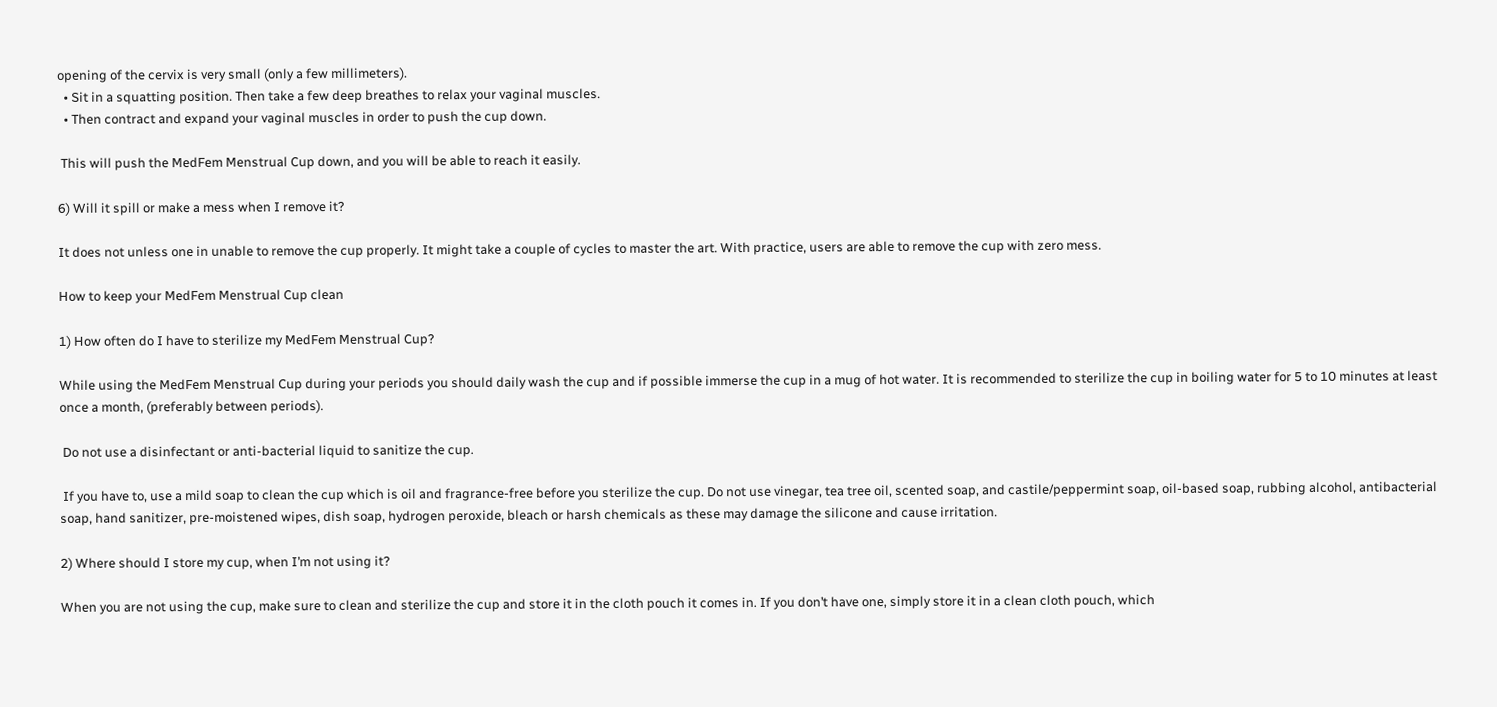opening of the cervix is very small (only a few millimeters).
  • Sit in a squatting position. Then take a few deep breathes to relax your vaginal muscles.
  • Then contract and expand your vaginal muscles in order to push the cup down.

 This will push the MedFem Menstrual Cup down, and you will be able to reach it easily.

6) Will it spill or make a mess when I remove it?

It does not unless one in unable to remove the cup properly. It might take a couple of cycles to master the art. With practice, users are able to remove the cup with zero mess.

How to keep your MedFem Menstrual Cup clean

1) How often do I have to sterilize my MedFem Menstrual Cup?

While using the MedFem Menstrual Cup during your periods you should daily wash the cup and if possible immerse the cup in a mug of hot water. It is recommended to sterilize the cup in boiling water for 5 to 10 minutes at least once a month, (preferably between periods).

 Do not use a disinfectant or anti-bacterial liquid to sanitize the cup.

 If you have to, use a mild soap to clean the cup which is oil and fragrance-free before you sterilize the cup. Do not use vinegar, tea tree oil, scented soap, and castile/peppermint soap, oil-based soap, rubbing alcohol, antibacterial soap, hand sanitizer, pre-moistened wipes, dish soap, hydrogen peroxide, bleach or harsh chemicals as these may damage the silicone and cause irritation.

2) Where should I store my cup, when I’m not using it?

When you are not using the cup, make sure to clean and sterilize the cup and store it in the cloth pouch it comes in. If you don’t have one, simply store it in a clean cloth pouch, which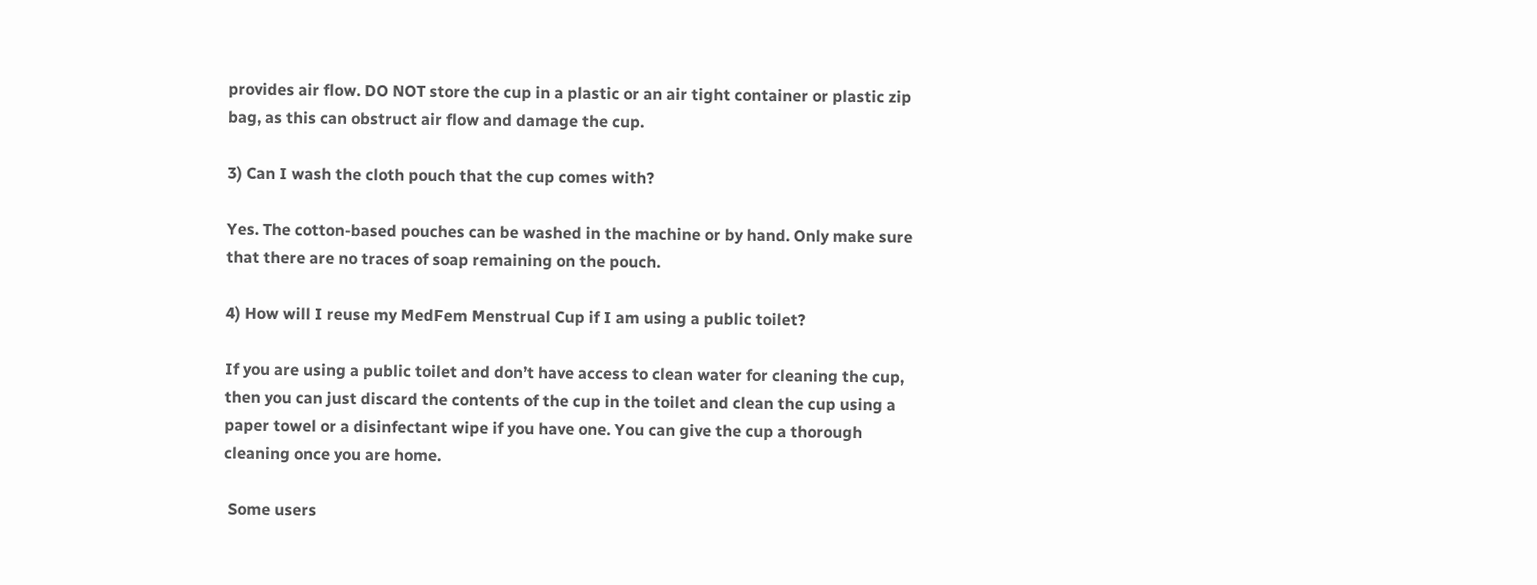provides air flow. DO NOT store the cup in a plastic or an air tight container or plastic zip bag, as this can obstruct air flow and damage the cup.

3) Can I wash the cloth pouch that the cup comes with?

Yes. The cotton-based pouches can be washed in the machine or by hand. Only make sure that there are no traces of soap remaining on the pouch.

4) How will I reuse my MedFem Menstrual Cup if I am using a public toilet?

If you are using a public toilet and don’t have access to clean water for cleaning the cup, then you can just discard the contents of the cup in the toilet and clean the cup using a paper towel or a disinfectant wipe if you have one. You can give the cup a thorough cleaning once you are home.

 Some users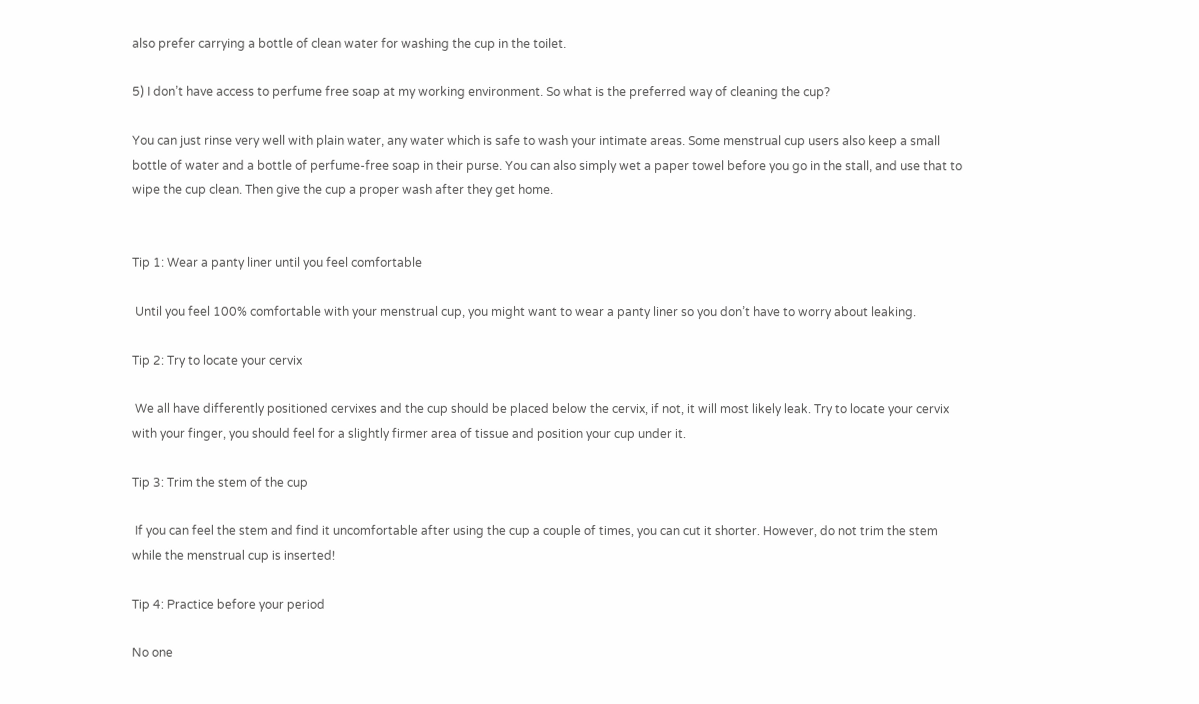also prefer carrying a bottle of clean water for washing the cup in the toilet.

5) I don’t have access to perfume free soap at my working environment. So what is the preferred way of cleaning the cup?

You can just rinse very well with plain water, any water which is safe to wash your intimate areas. Some menstrual cup users also keep a small bottle of water and a bottle of perfume-free soap in their purse. You can also simply wet a paper towel before you go in the stall, and use that to wipe the cup clean. Then give the cup a proper wash after they get home.


Tip 1: Wear a panty liner until you feel comfortable

 Until you feel 100% comfortable with your menstrual cup, you might want to wear a panty liner so you don’t have to worry about leaking.

Tip 2: Try to locate your cervix

 We all have differently positioned cervixes and the cup should be placed below the cervix, if not, it will most likely leak. Try to locate your cervix with your finger, you should feel for a slightly firmer area of tissue and position your cup under it.

Tip 3: Trim the stem of the cup

 If you can feel the stem and find it uncomfortable after using the cup a couple of times, you can cut it shorter. However, do not trim the stem while the menstrual cup is inserted!

Tip 4: Practice before your period

No one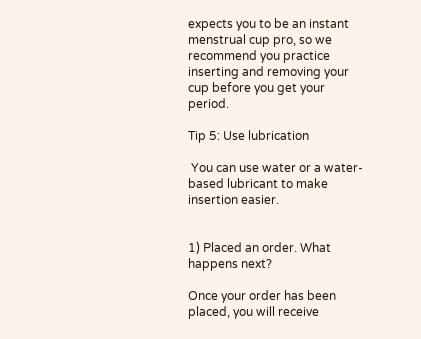expects you to be an instant menstrual cup pro, so we recommend you practice inserting and removing your cup before you get your period.

Tip 5: Use lubrication

 You can use water or a water-based lubricant to make insertion easier.


1) Placed an order. What happens next?

Once your order has been placed, you will receive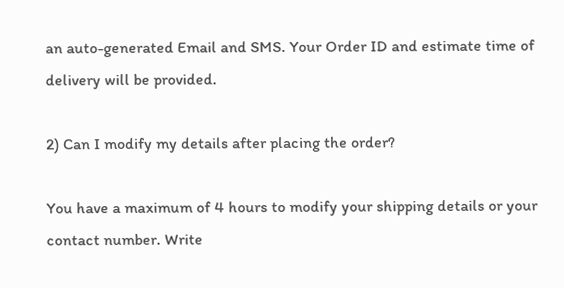an auto-generated Email and SMS. Your Order ID and estimate time of delivery will be provided.

2) Can I modify my details after placing the order?

You have a maximum of 4 hours to modify your shipping details or your contact number. Write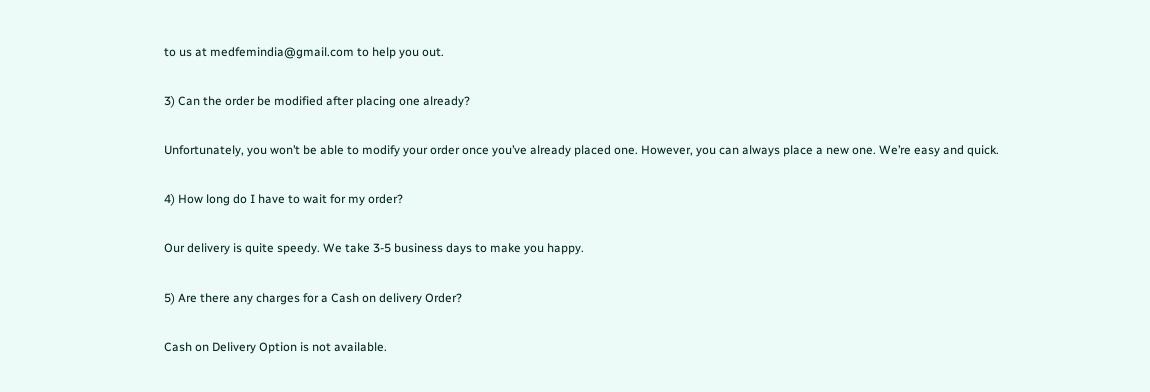to us at medfemindia@gmail.com to help you out.

3) Can the order be modified after placing one already?

Unfortunately, you won’t be able to modify your order once you’ve already placed one. However, you can always place a new one. We’re easy and quick.

4) How long do I have to wait for my order?

Our delivery is quite speedy. We take 3-5 business days to make you happy.

5) Are there any charges for a Cash on delivery Order?

Cash on Delivery Option is not available.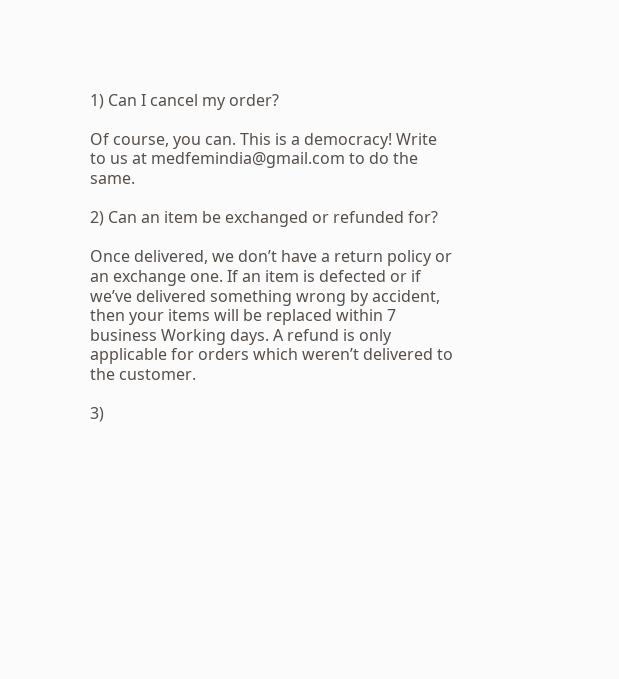1) Can I cancel my order?

Of course, you can. This is a democracy! Write to us at medfemindia@gmail.com to do the same.

2) Can an item be exchanged or refunded for?

Once delivered, we don’t have a return policy or an exchange one. If an item is defected or if we’ve delivered something wrong by accident, then your items will be replaced within 7 business Working days. A refund is only applicable for orders which weren’t delivered to the customer.

3)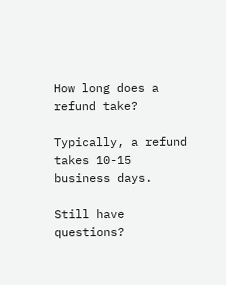How long does a refund take?

Typically, a refund takes 10-15 business days.

Still have questions?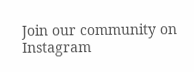Join our community on Instagram